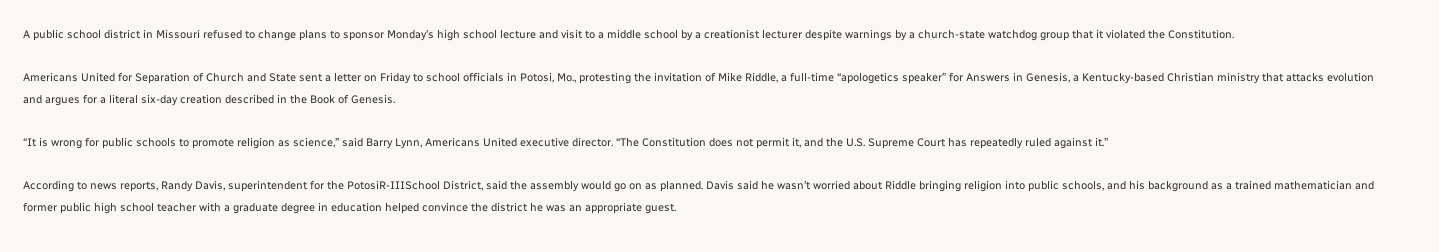A public school district in Missouri refused to change plans to sponsor Monday’s high school lecture and visit to a middle school by a creationist lecturer despite warnings by a church-state watchdog group that it violated the Constitution.

Americans United for Separation of Church and State sent a letter on Friday to school officials in Potosi, Mo., protesting the invitation of Mike Riddle, a full-time “apologetics speaker” for Answers in Genesis, a Kentucky-based Christian ministry that attacks evolution and argues for a literal six-day creation described in the Book of Genesis.

“It is wrong for public schools to promote religion as science,” said Barry Lynn, Americans United executive director. “The Constitution does not permit it, and the U.S. Supreme Court has repeatedly ruled against it.”

According to news reports, Randy Davis, superintendent for the PotosiR-IIISchool District, said the assembly would go on as planned. Davis said he wasn’t worried about Riddle bringing religion into public schools, and his background as a trained mathematician and former public high school teacher with a graduate degree in education helped convince the district he was an appropriate guest.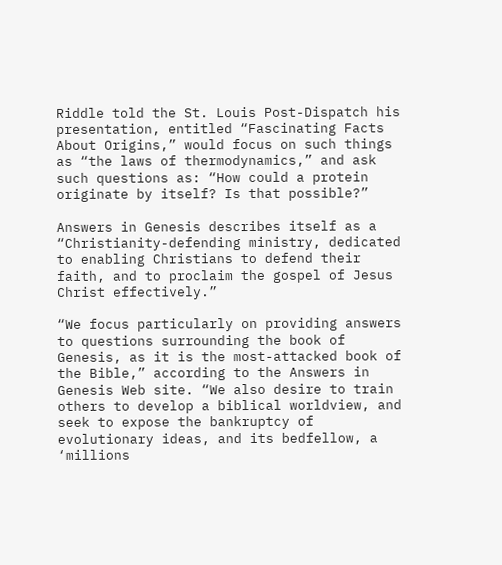Riddle told the St. Louis Post-Dispatch his presentation, entitled “Fascinating Facts About Origins,” would focus on such things as “the laws of thermodynamics,” and ask such questions as: “How could a protein originate by itself? Is that possible?”

Answers in Genesis describes itself as a “Christianity-defending ministry, dedicated to enabling Christians to defend their faith, and to proclaim the gospel of Jesus Christ effectively.”

“We focus particularly on providing answers to questions surrounding the book of Genesis, as it is the most-attacked book of the Bible,” according to the Answers in Genesis Web site. “We also desire to train others to develop a biblical worldview, and seek to expose the bankruptcy of evolutionary ideas, and its bedfellow, a ‘millions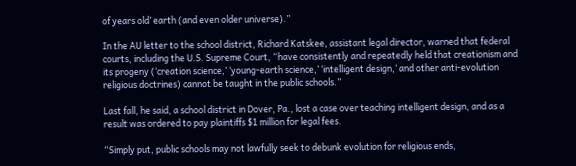of years old’ earth (and even older universe).”

In the AU letter to the school district, Richard Katskee, assistant legal director, warned that federal courts, including the U.S. Supreme Court, “have consistently and repeatedly held that creationism and its progeny (‘creation science,’ ‘young-earth science,’ ‘intelligent design,’ and other anti-evolution religious doctrines) cannot be taught in the public schools.”

Last fall, he said, a school district in Dover, Pa., lost a case over teaching intelligent design, and as a result was ordered to pay plaintiffs $1 million for legal fees.

“Simply put, public schools may not lawfully seek to debunk evolution for religious ends,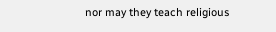nor may they teach religious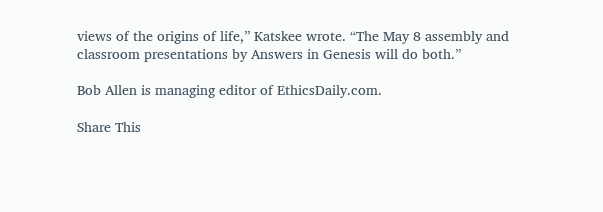views of the origins of life,” Katskee wrote. “The May 8 assembly and classroom presentations by Answers in Genesis will do both.”

Bob Allen is managing editor of EthicsDaily.com.

Share This